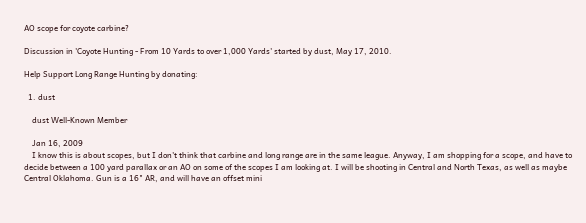AO scope for coyote carbine?

Discussion in 'Coyote Hunting - From 10 Yards to over 1,000 Yards' started by dust, May 17, 2010.

Help Support Long Range Hunting by donating:

  1. dust

    dust Well-Known Member

    Jan 16, 2009
    I know this is about scopes, but I don't think that carbine and long range are in the same league. Anyway, I am shopping for a scope, and have to decide between a 100 yard parallax or an AO on some of the scopes I am looking at. I will be shooting in Central and North Texas, as well as maybe Central Oklahoma. Gun is a 16" AR, and will have an offset mini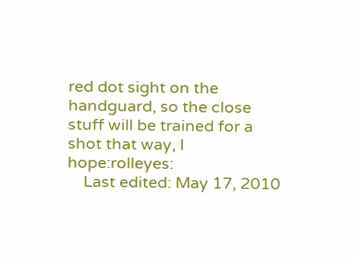red dot sight on the handguard, so the close stuff will be trained for a shot that way, I hope:rolleyes:
    Last edited: May 17, 2010